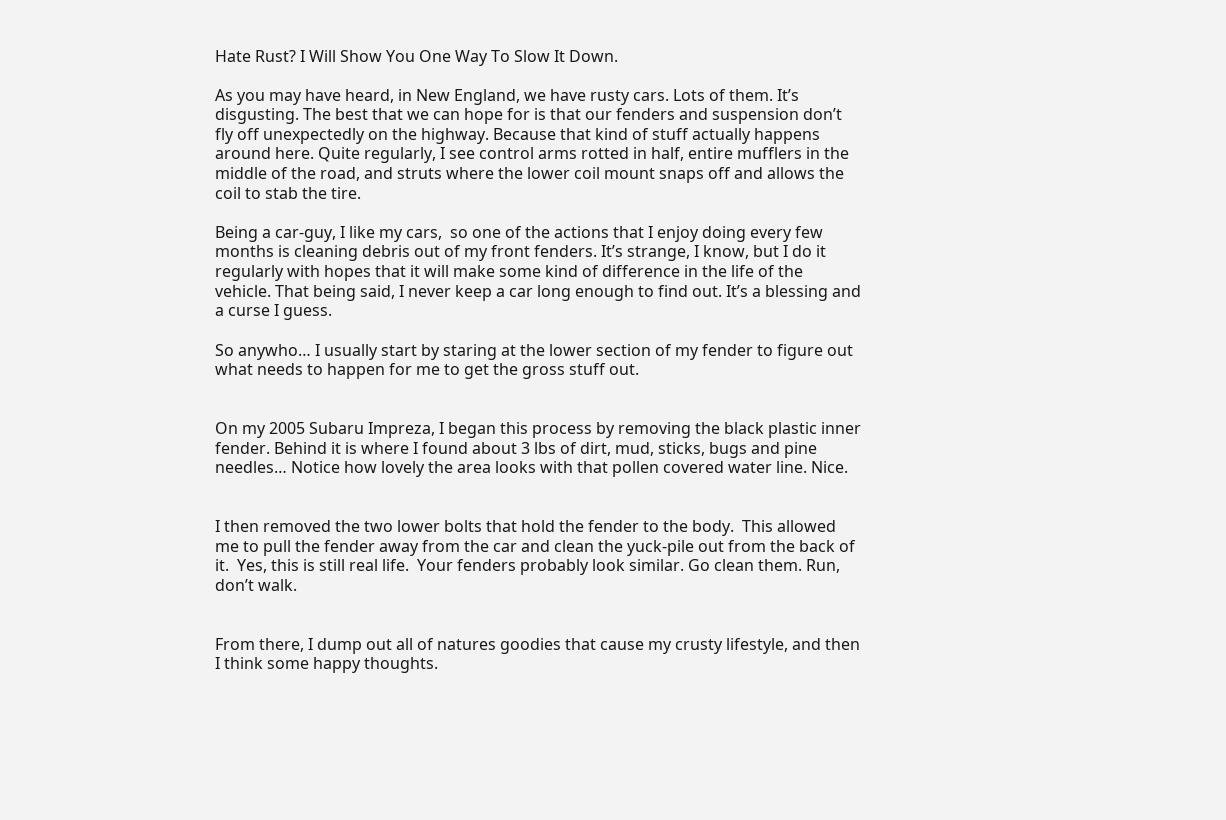Hate Rust? I Will Show You One Way To Slow It Down.

As you may have heard, in New England, we have rusty cars. Lots of them. It’s disgusting. The best that we can hope for is that our fenders and suspension don’t fly off unexpectedly on the highway. Because that kind of stuff actually happens around here. Quite regularly, I see control arms rotted in half, entire mufflers in the middle of the road, and struts where the lower coil mount snaps off and allows the coil to stab the tire.

Being a car-guy, I like my cars,  so one of the actions that I enjoy doing every few months is cleaning debris out of my front fenders. It’s strange, I know, but I do it regularly with hopes that it will make some kind of difference in the life of the vehicle. That being said, I never keep a car long enough to find out. It’s a blessing and a curse I guess.

So anywho… I usually start by staring at the lower section of my fender to figure out what needs to happen for me to get the gross stuff out.


On my 2005 Subaru Impreza, I began this process by removing the black plastic inner fender. Behind it is where I found about 3 lbs of dirt, mud, sticks, bugs and pine needles… Notice how lovely the area looks with that pollen covered water line. Nice.


I then removed the two lower bolts that hold the fender to the body.  This allowed me to pull the fender away from the car and clean the yuck-pile out from the back of it.  Yes, this is still real life.  Your fenders probably look similar. Go clean them. Run, don’t walk.


From there, I dump out all of natures goodies that cause my crusty lifestyle, and then I think some happy thoughts.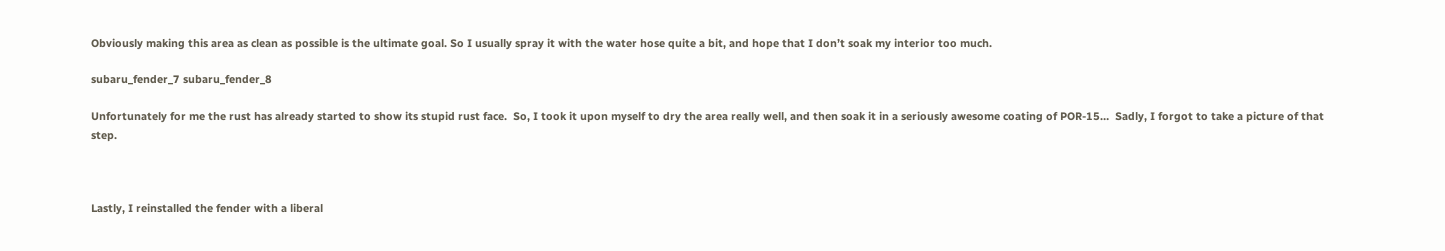Obviously making this area as clean as possible is the ultimate goal. So I usually spray it with the water hose quite a bit, and hope that I don’t soak my interior too much.

subaru_fender_7 subaru_fender_8

Unfortunately for me the rust has already started to show its stupid rust face.  So, I took it upon myself to dry the area really well, and then soak it in a seriously awesome coating of POR-15…  Sadly, I forgot to take a picture of that step.



Lastly, I reinstalled the fender with a liberal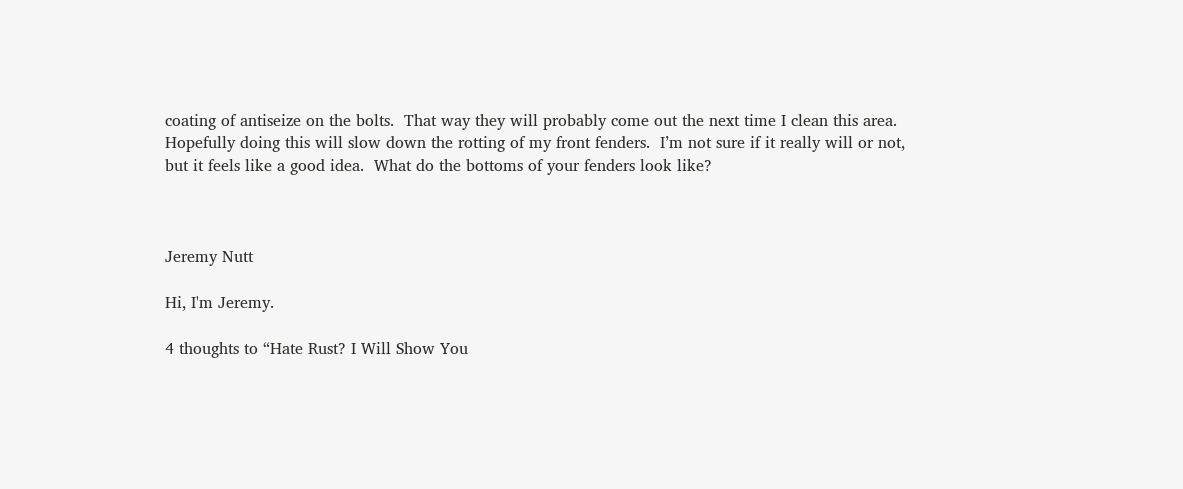coating of antiseize on the bolts.  That way they will probably come out the next time I clean this area.  Hopefully doing this will slow down the rotting of my front fenders.  I’m not sure if it really will or not, but it feels like a good idea.  What do the bottoms of your fenders look like?



Jeremy Nutt

Hi, I'm Jeremy.

4 thoughts to “Hate Rust? I Will Show You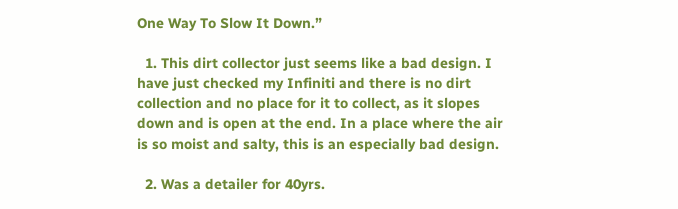One Way To Slow It Down.”

  1. This dirt collector just seems like a bad design. I have just checked my Infiniti and there is no dirt collection and no place for it to collect, as it slopes down and is open at the end. In a place where the air is so moist and salty, this is an especially bad design.

  2. Was a detailer for 40yrs.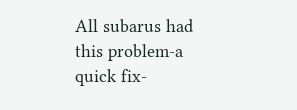All subarus had this problem-a quick fix-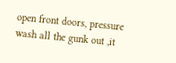open front doors, pressure wash all the gunk out ,it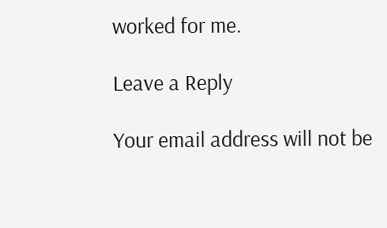worked for me.

Leave a Reply

Your email address will not be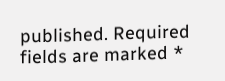published. Required fields are marked *